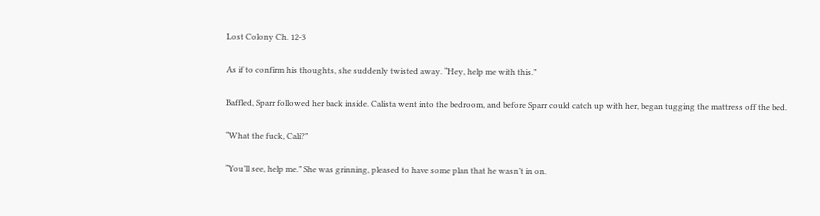Lost Colony Ch. 12-3

As if to confirm his thoughts, she suddenly twisted away. “Hey, help me with this.”

Baffled, Sparr followed her back inside. Calista went into the bedroom, and before Sparr could catch up with her, began tugging the mattress off the bed.

“What the fuck, Cali?”

“You’ll see, help me.” She was grinning, pleased to have some plan that he wasn’t in on.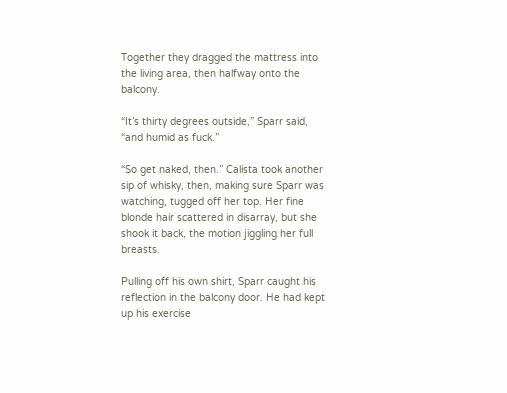Together they dragged the mattress into the living area, then halfway onto the balcony.

“It’s thirty degrees outside,” Sparr said, “and humid as fuck.”

“So get naked, then.” Calista took another sip of whisky, then, making sure Sparr was watching, tugged off her top. Her fine blonde hair scattered in disarray, but she shook it back, the motion jiggling her full breasts.

Pulling off his own shirt, Sparr caught his reflection in the balcony door. He had kept up his exercise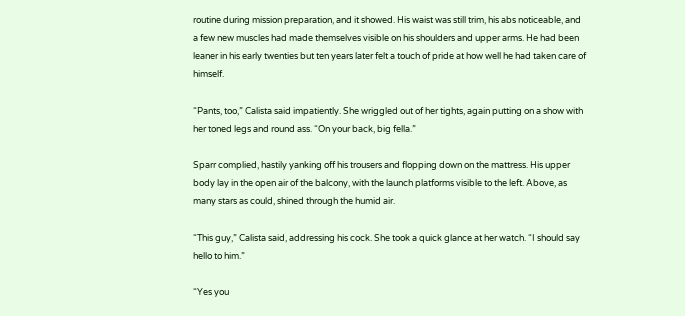routine during mission preparation, and it showed. His waist was still trim, his abs noticeable, and a few new muscles had made themselves visible on his shoulders and upper arms. He had been leaner in his early twenties but ten years later felt a touch of pride at how well he had taken care of himself.

“Pants, too,” Calista said impatiently. She wriggled out of her tights, again putting on a show with her toned legs and round ass. “On your back, big fella.”

Sparr complied, hastily yanking off his trousers and flopping down on the mattress. His upper body lay in the open air of the balcony, with the launch platforms visible to the left. Above, as many stars as could, shined through the humid air.

“This guy,” Calista said, addressing his cock. She took a quick glance at her watch. “I should say hello to him.”

“Yes you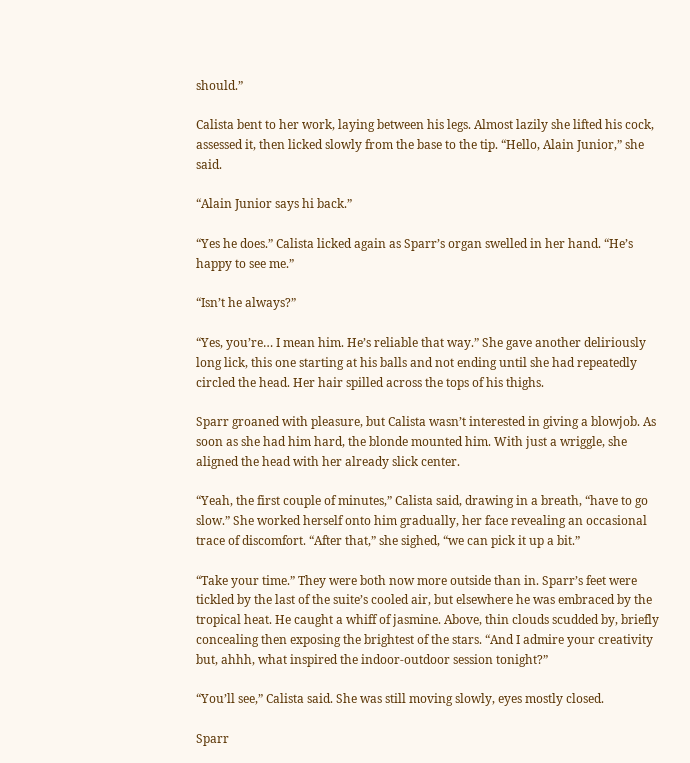should.”

Calista bent to her work, laying between his legs. Almost lazily she lifted his cock, assessed it, then licked slowly from the base to the tip. “Hello, Alain Junior,” she said.

“Alain Junior says hi back.”

“Yes he does.” Calista licked again as Sparr’s organ swelled in her hand. “He’s happy to see me.”

“Isn’t he always?”

“Yes, you’re… I mean him. He’s reliable that way.” She gave another deliriously long lick, this one starting at his balls and not ending until she had repeatedly circled the head. Her hair spilled across the tops of his thighs.

Sparr groaned with pleasure, but Calista wasn’t interested in giving a blowjob. As soon as she had him hard, the blonde mounted him. With just a wriggle, she aligned the head with her already slick center.

“Yeah, the first couple of minutes,” Calista said, drawing in a breath, “have to go slow.” She worked herself onto him gradually, her face revealing an occasional trace of discomfort. “After that,” she sighed, “we can pick it up a bit.”

“Take your time.” They were both now more outside than in. Sparr’s feet were tickled by the last of the suite’s cooled air, but elsewhere he was embraced by the tropical heat. He caught a whiff of jasmine. Above, thin clouds scudded by, briefly concealing then exposing the brightest of the stars. “And I admire your creativity but, ahhh, what inspired the indoor-outdoor session tonight?”

“You’ll see,” Calista said. She was still moving slowly, eyes mostly closed.

Sparr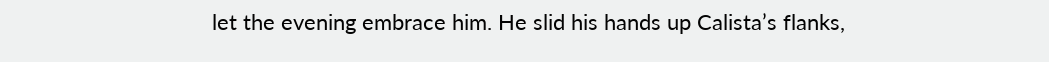let the evening embrace him. He slid his hands up Calista’s flanks,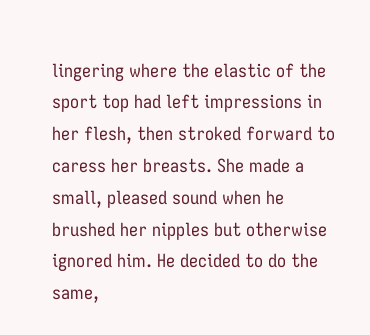lingering where the elastic of the sport top had left impressions in her flesh, then stroked forward to caress her breasts. She made a small, pleased sound when he brushed her nipples but otherwise ignored him. He decided to do the same,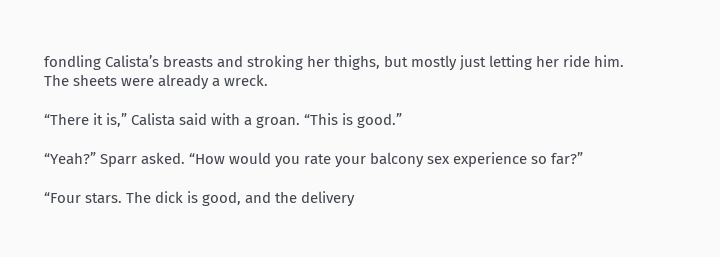fondling Calista’s breasts and stroking her thighs, but mostly just letting her ride him. The sheets were already a wreck.

“There it is,” Calista said with a groan. “This is good.”

“Yeah?” Sparr asked. “How would you rate your balcony sex experience so far?”

“Four stars. The dick is good, and the delivery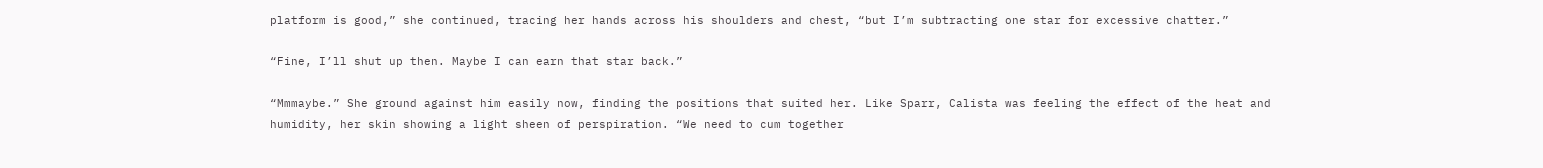platform is good,” she continued, tracing her hands across his shoulders and chest, “but I’m subtracting one star for excessive chatter.”

“Fine, I’ll shut up then. Maybe I can earn that star back.”

“Mmmaybe.” She ground against him easily now, finding the positions that suited her. Like Sparr, Calista was feeling the effect of the heat and humidity, her skin showing a light sheen of perspiration. “We need to cum together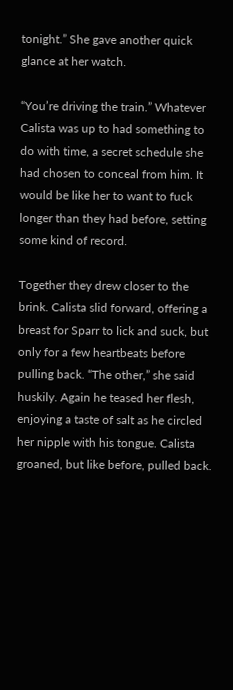tonight.” She gave another quick glance at her watch.

“You’re driving the train.” Whatever Calista was up to had something to do with time, a secret schedule she had chosen to conceal from him. It would be like her to want to fuck longer than they had before, setting some kind of record.

Together they drew closer to the brink. Calista slid forward, offering a breast for Sparr to lick and suck, but only for a few heartbeats before pulling back. “The other,” she said huskily. Again he teased her flesh, enjoying a taste of salt as he circled her nipple with his tongue. Calista groaned, but like before, pulled back.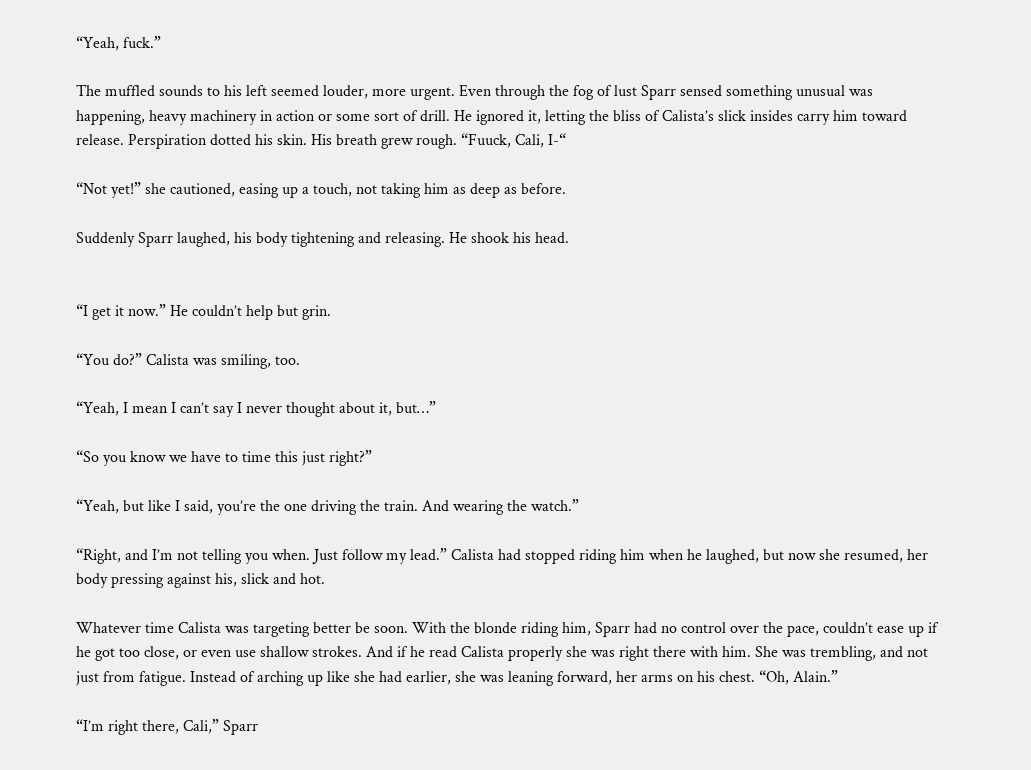“Yeah, fuck.”

The muffled sounds to his left seemed louder, more urgent. Even through the fog of lust Sparr sensed something unusual was happening, heavy machinery in action or some sort of drill. He ignored it, letting the bliss of Calista’s slick insides carry him toward release. Perspiration dotted his skin. His breath grew rough. “Fuuck, Cali, I-“

“Not yet!” she cautioned, easing up a touch, not taking him as deep as before.

Suddenly Sparr laughed, his body tightening and releasing. He shook his head.


“I get it now.” He couldn’t help but grin.

“You do?” Calista was smiling, too.

“Yeah, I mean I can’t say I never thought about it, but…”

“So you know we have to time this just right?”

“Yeah, but like I said, you’re the one driving the train. And wearing the watch.”

“Right, and I’m not telling you when. Just follow my lead.” Calista had stopped riding him when he laughed, but now she resumed, her body pressing against his, slick and hot.

Whatever time Calista was targeting better be soon. With the blonde riding him, Sparr had no control over the pace, couldn’t ease up if he got too close, or even use shallow strokes. And if he read Calista properly she was right there with him. She was trembling, and not just from fatigue. Instead of arching up like she had earlier, she was leaning forward, her arms on his chest. “Oh, Alain.”

“I’m right there, Cali,” Sparr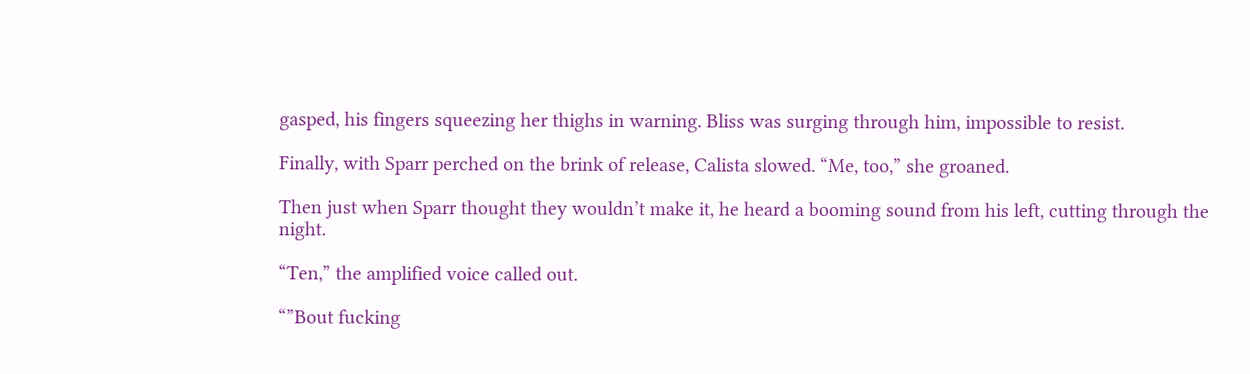gasped, his fingers squeezing her thighs in warning. Bliss was surging through him, impossible to resist.

Finally, with Sparr perched on the brink of release, Calista slowed. “Me, too,” she groaned.

Then just when Sparr thought they wouldn’t make it, he heard a booming sound from his left, cutting through the night.

“Ten,” the amplified voice called out.

“”Bout fucking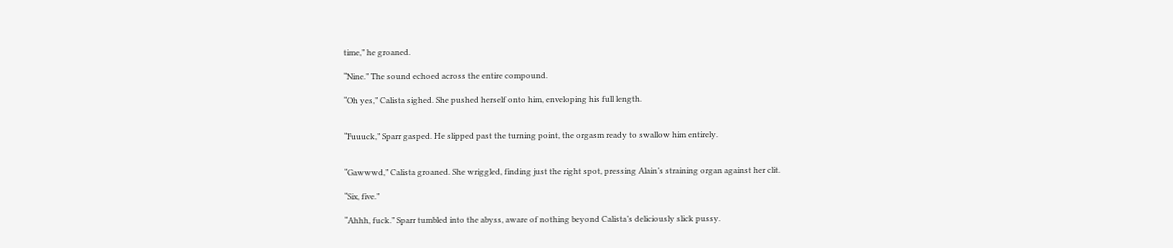time,” he groaned.

“Nine.” The sound echoed across the entire compound.

“Oh yes,” Calista sighed. She pushed herself onto him, enveloping his full length.


“Fuuuck,” Sparr gasped. He slipped past the turning point, the orgasm ready to swallow him entirely.


“Gawwwd,” Calista groaned. She wriggled, finding just the right spot, pressing Alain’s straining organ against her clit.

“Six, five.”

“Ahhh, fuck.” Sparr tumbled into the abyss, aware of nothing beyond Calista’s deliciously slick pussy.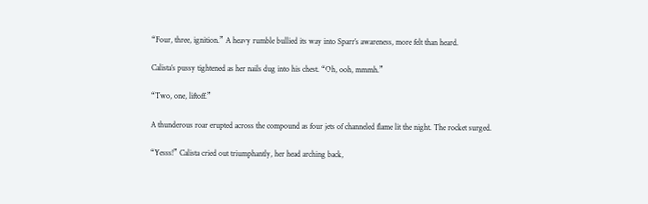“Four, three, ignition.” A heavy rumble bullied its way into Sparr’s awareness, more felt than heard.

Calista’s pussy tightened as her nails dug into his chest. “Oh, ooh, mmmh.”

“Two, one, liftoff.”

A thunderous roar erupted across the compound as four jets of channeled flame lit the night. The rocket surged.

“Yesss!” Calista cried out triumphantly, her head arching back,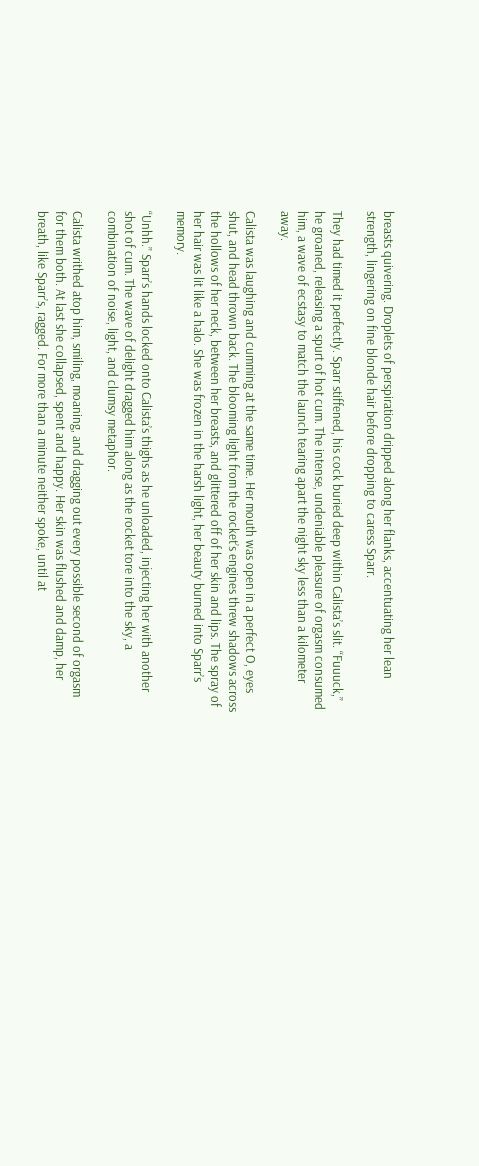breasts quivering. Droplets of perspiration dripped along her flanks, accentuating her lean strength, lingering on fine blonde hair before dropping to caress Sparr.

They had timed it perfectly. Sparr stiffened, his cock buried deep within Calista’s slit. “Fuuuck,” he groaned, releasing a spurt of hot cum. The intense, undeniable pleasure of orgasm consumed him, a wave of ecstasy to match the launch tearing apart the night sky less than a kilometer away.

Calista was laughing and cumming at the same time. Her mouth was open in a perfect O, eyes shut, and head thrown back. The blooming light from the rocket’s engines threw shadows across the hollows of her neck, between her breasts, and glittered off of her skin and lips. The spray of her hair was lit like a halo. She was frozen in the harsh light, her beauty burned into Sparr’s memory.

“Unhh.” Sparr’s hands locked onto Calista’s thighs as he unloaded, injecting her with another shot of cum. The wave of delight dragged him along as the rocket tore into the sky, a combination of noise, light, and clumsy metaphor.

Calista writhed atop him, smiling, moaning, and dragging out every possible second of orgasm for them both. At last she collapsed, spent and happy. Her skin was flushed and damp, her breath, like Sparr’s, ragged. For more than a minute neither spoke, until at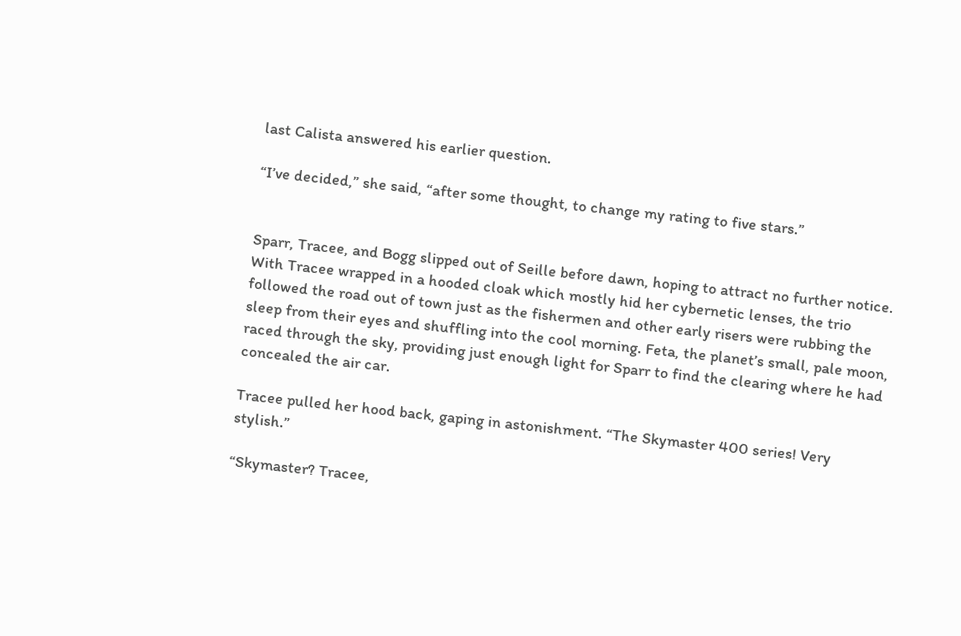last Calista answered his earlier question.

“I’ve decided,” she said, “after some thought, to change my rating to five stars.”


Sparr, Tracee, and Bogg slipped out of Seille before dawn, hoping to attract no further notice. With Tracee wrapped in a hooded cloak which mostly hid her cybernetic lenses, the trio followed the road out of town just as the fishermen and other early risers were rubbing the sleep from their eyes and shuffling into the cool morning. Feta, the planet’s small, pale moon, raced through the sky, providing just enough light for Sparr to find the clearing where he had concealed the air car.

Tracee pulled her hood back, gaping in astonishment. “The Skymaster 400 series! Very stylish.”

“Skymaster? Tracee,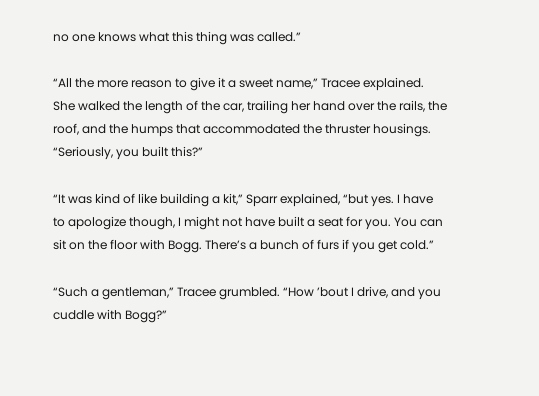no one knows what this thing was called.”

“All the more reason to give it a sweet name,” Tracee explained. She walked the length of the car, trailing her hand over the rails, the roof, and the humps that accommodated the thruster housings. “Seriously, you built this?”

“It was kind of like building a kit,” Sparr explained, “but yes. I have to apologize though, I might not have built a seat for you. You can sit on the floor with Bogg. There’s a bunch of furs if you get cold.”

“Such a gentleman,” Tracee grumbled. “How ’bout I drive, and you cuddle with Bogg?”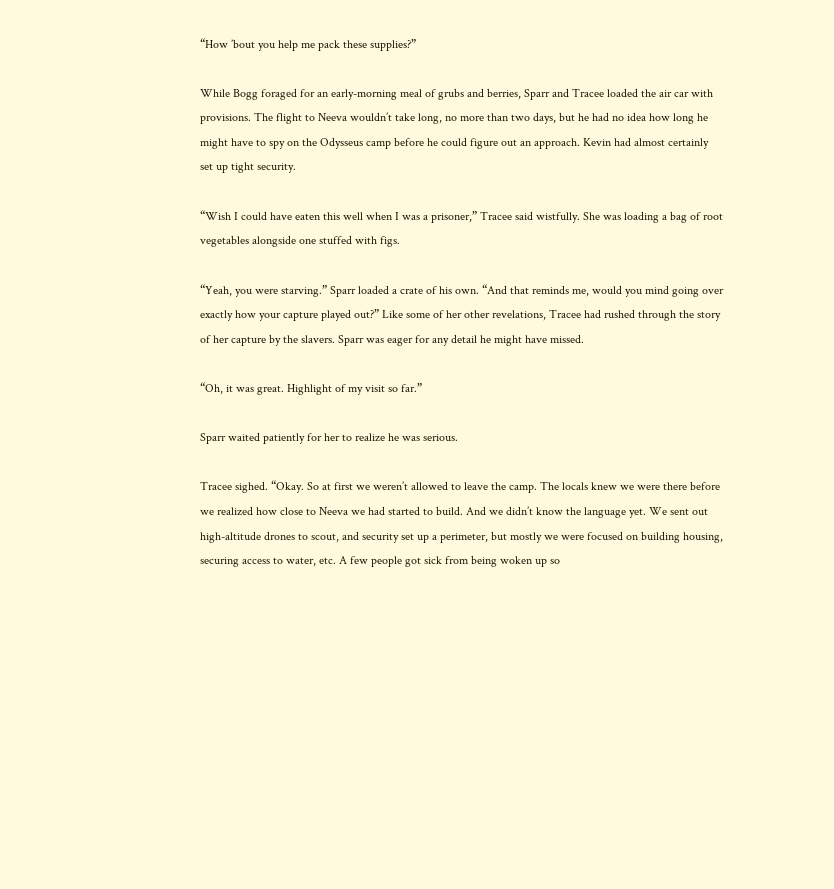“How ’bout you help me pack these supplies?”

While Bogg foraged for an early-morning meal of grubs and berries, Sparr and Tracee loaded the air car with provisions. The flight to Neeva wouldn’t take long, no more than two days, but he had no idea how long he might have to spy on the Odysseus camp before he could figure out an approach. Kevin had almost certainly set up tight security.

“Wish I could have eaten this well when I was a prisoner,” Tracee said wistfully. She was loading a bag of root vegetables alongside one stuffed with figs.

“Yeah, you were starving.” Sparr loaded a crate of his own. “And that reminds me, would you mind going over exactly how your capture played out?” Like some of her other revelations, Tracee had rushed through the story of her capture by the slavers. Sparr was eager for any detail he might have missed.

“Oh, it was great. Highlight of my visit so far.”

Sparr waited patiently for her to realize he was serious.

Tracee sighed. “Okay. So at first we weren’t allowed to leave the camp. The locals knew we were there before we realized how close to Neeva we had started to build. And we didn’t know the language yet. We sent out high-altitude drones to scout, and security set up a perimeter, but mostly we were focused on building housing, securing access to water, etc. A few people got sick from being woken up so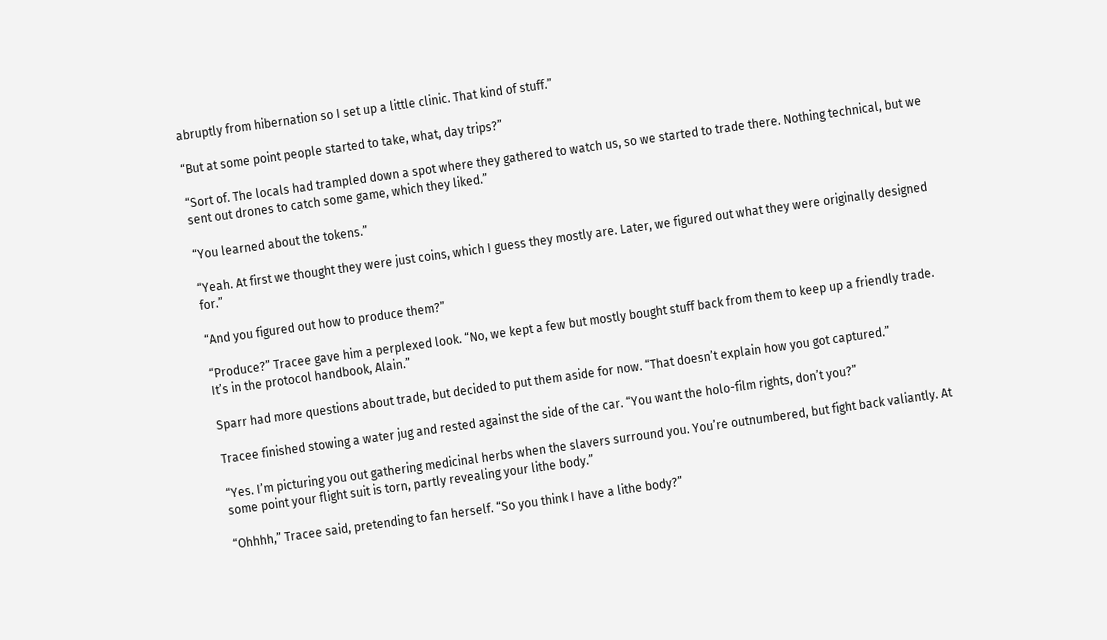abruptly from hibernation so I set up a little clinic. That kind of stuff.”

“But at some point people started to take, what, day trips?”

“Sort of. The locals had trampled down a spot where they gathered to watch us, so we started to trade there. Nothing technical, but we sent out drones to catch some game, which they liked.”

“You learned about the tokens.”

“Yeah. At first we thought they were just coins, which I guess they mostly are. Later, we figured out what they were originally designed for.”

“And you figured out how to produce them?”

“Produce?” Tracee gave him a perplexed look. “No, we kept a few but mostly bought stuff back from them to keep up a friendly trade. It’s in the protocol handbook, Alain.”

Sparr had more questions about trade, but decided to put them aside for now. “That doesn’t explain how you got captured.”

Tracee finished stowing a water jug and rested against the side of the car. “You want the holo-film rights, don’t you?”

“Yes. I’m picturing you out gathering medicinal herbs when the slavers surround you. You’re outnumbered, but fight back valiantly. At some point your flight suit is torn, partly revealing your lithe body.”

“Ohhhh,” Tracee said, pretending to fan herself. “So you think I have a lithe body?”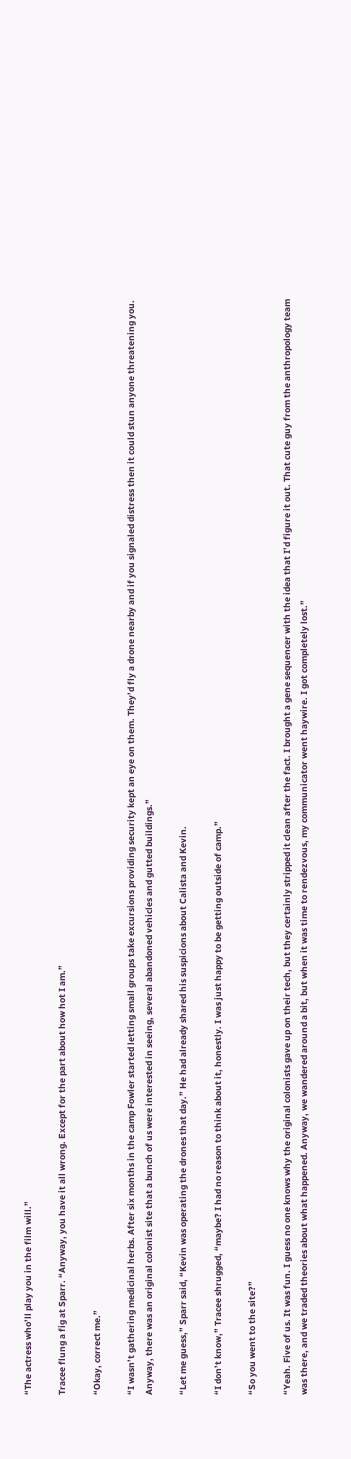“The actress who’ll play you in the film will.”

Tracee flung a fig at Sparr. “Anyway, you have it all wrong. Except for the part about how hot I am.”

“Okay, correct me.”

“I wasn’t gathering medicinal herbs. After six months in the camp Fowler started letting small groups take excursions providing security kept an eye on them. They’d fly a drone nearby and if you signaled distress then it could stun anyone threatening you. Anyway, there was an original colonist site that a bunch of us were interested in seeing, several abandoned vehicles and gutted buildings.”

“Let me guess,” Sparr said, “Kevin was operating the drones that day.” He had already shared his suspicions about Calista and Kevin.

“I don’t know,” Tracee shrugged, “maybe? I had no reason to think about it, honestly. I was just happy to be getting outside of camp.”

“So you went to the site?”

“Yeah. Five of us. It was fun. I guess no one knows why the original colonists gave up on their tech, but they certainly stripped it clean after the fact. I brought a gene sequencer with the idea that I’d figure it out. That cute guy from the anthropology team was there, and we traded theories about what happened. Anyway, we wandered around a bit, but when it was time to rendezvous, my communicator went haywire. I got completely lost.”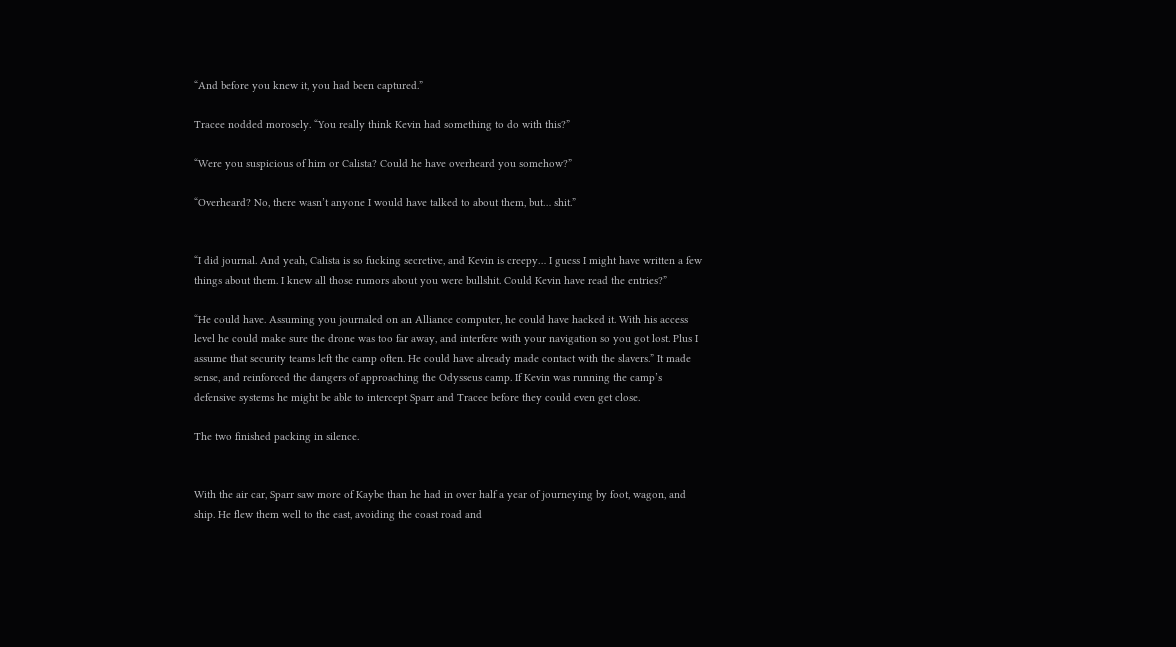“And before you knew it, you had been captured.”

Tracee nodded morosely. “You really think Kevin had something to do with this?”

“Were you suspicious of him or Calista? Could he have overheard you somehow?”

“Overheard? No, there wasn’t anyone I would have talked to about them, but… shit.”


“I did journal. And yeah, Calista is so fucking secretive, and Kevin is creepy… I guess I might have written a few things about them. I knew all those rumors about you were bullshit. Could Kevin have read the entries?”

“He could have. Assuming you journaled on an Alliance computer, he could have hacked it. With his access level he could make sure the drone was too far away, and interfere with your navigation so you got lost. Plus I assume that security teams left the camp often. He could have already made contact with the slavers.” It made sense, and reinforced the dangers of approaching the Odysseus camp. If Kevin was running the camp’s defensive systems he might be able to intercept Sparr and Tracee before they could even get close.

The two finished packing in silence.


With the air car, Sparr saw more of Kaybe than he had in over half a year of journeying by foot, wagon, and ship. He flew them well to the east, avoiding the coast road and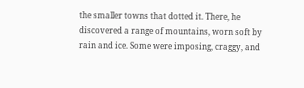the smaller towns that dotted it. There, he discovered a range of mountains, worn soft by rain and ice. Some were imposing, craggy, and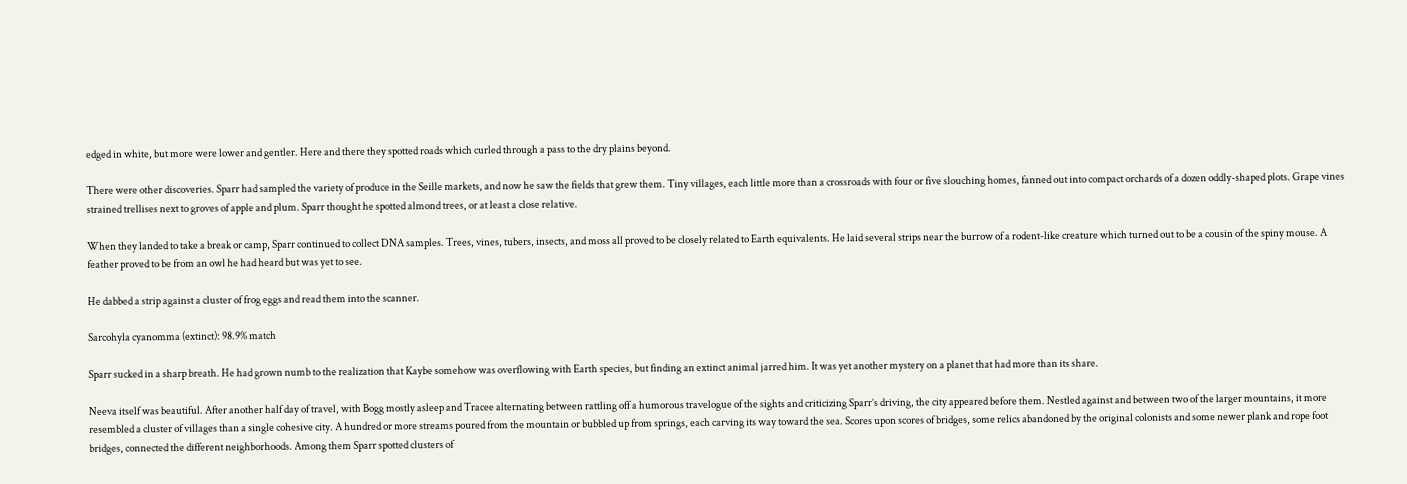edged in white, but more were lower and gentler. Here and there they spotted roads which curled through a pass to the dry plains beyond.

There were other discoveries. Sparr had sampled the variety of produce in the Seille markets, and now he saw the fields that grew them. Tiny villages, each little more than a crossroads with four or five slouching homes, fanned out into compact orchards of a dozen oddly-shaped plots. Grape vines strained trellises next to groves of apple and plum. Sparr thought he spotted almond trees, or at least a close relative.

When they landed to take a break or camp, Sparr continued to collect DNA samples. Trees, vines, tubers, insects, and moss all proved to be closely related to Earth equivalents. He laid several strips near the burrow of a rodent-like creature which turned out to be a cousin of the spiny mouse. A feather proved to be from an owl he had heard but was yet to see.

He dabbed a strip against a cluster of frog eggs and read them into the scanner.

Sarcohyla cyanomma (extinct): 98.9% match

Sparr sucked in a sharp breath. He had grown numb to the realization that Kaybe somehow was overflowing with Earth species, but finding an extinct animal jarred him. It was yet another mystery on a planet that had more than its share.

Neeva itself was beautiful. After another half day of travel, with Bogg mostly asleep and Tracee alternating between rattling off a humorous travelogue of the sights and criticizing Sparr’s driving, the city appeared before them. Nestled against and between two of the larger mountains, it more resembled a cluster of villages than a single cohesive city. A hundred or more streams poured from the mountain or bubbled up from springs, each carving its way toward the sea. Scores upon scores of bridges, some relics abandoned by the original colonists and some newer plank and rope foot bridges, connected the different neighborhoods. Among them Sparr spotted clusters of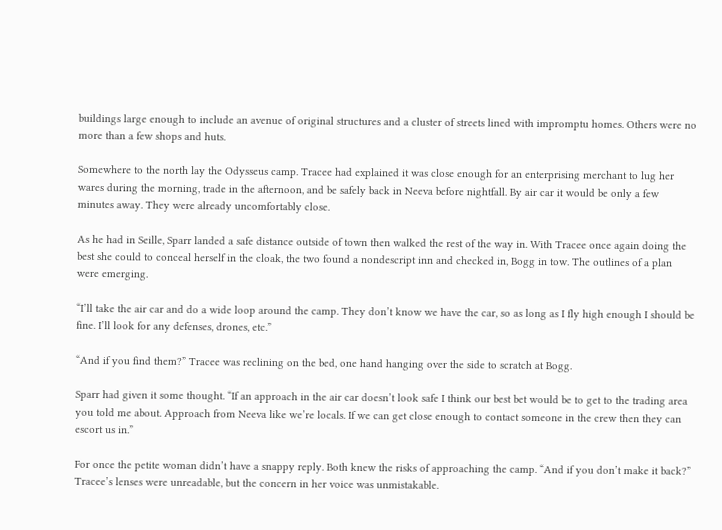buildings large enough to include an avenue of original structures and a cluster of streets lined with impromptu homes. Others were no more than a few shops and huts.

Somewhere to the north lay the Odysseus camp. Tracee had explained it was close enough for an enterprising merchant to lug her wares during the morning, trade in the afternoon, and be safely back in Neeva before nightfall. By air car it would be only a few minutes away. They were already uncomfortably close.

As he had in Seille, Sparr landed a safe distance outside of town then walked the rest of the way in. With Tracee once again doing the best she could to conceal herself in the cloak, the two found a nondescript inn and checked in, Bogg in tow. The outlines of a plan were emerging.

“I’ll take the air car and do a wide loop around the camp. They don’t know we have the car, so as long as I fly high enough I should be fine. I’ll look for any defenses, drones, etc.”

“And if you find them?” Tracee was reclining on the bed, one hand hanging over the side to scratch at Bogg.

Sparr had given it some thought. “If an approach in the air car doesn’t look safe I think our best bet would be to get to the trading area you told me about. Approach from Neeva like we’re locals. If we can get close enough to contact someone in the crew then they can escort us in.”

For once the petite woman didn’t have a snappy reply. Both knew the risks of approaching the camp. “And if you don’t make it back?” Tracee’s lenses were unreadable, but the concern in her voice was unmistakable.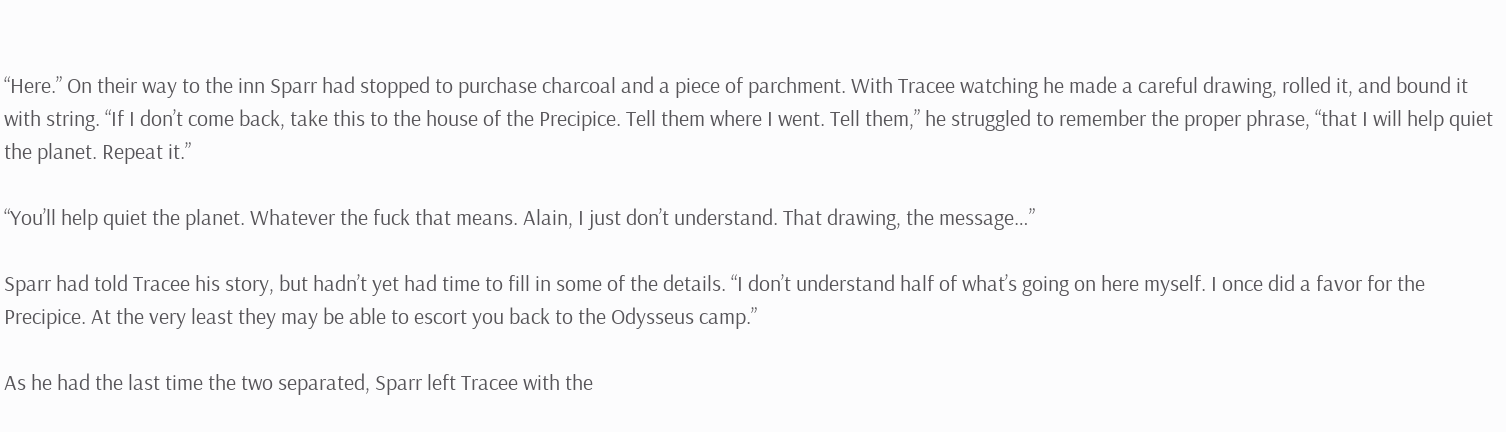“Here.” On their way to the inn Sparr had stopped to purchase charcoal and a piece of parchment. With Tracee watching he made a careful drawing, rolled it, and bound it with string. “If I don’t come back, take this to the house of the Precipice. Tell them where I went. Tell them,” he struggled to remember the proper phrase, “that I will help quiet the planet. Repeat it.”

“You’ll help quiet the planet. Whatever the fuck that means. Alain, I just don’t understand. That drawing, the message…”

Sparr had told Tracee his story, but hadn’t yet had time to fill in some of the details. “I don’t understand half of what’s going on here myself. I once did a favor for the Precipice. At the very least they may be able to escort you back to the Odysseus camp.”

As he had the last time the two separated, Sparr left Tracee with the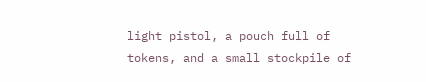light pistol, a pouch full of tokens, and a small stockpile of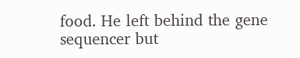food. He left behind the gene sequencer but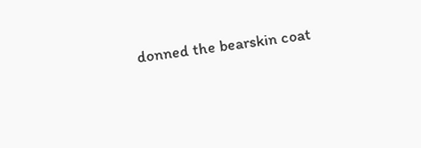donned the bearskin coat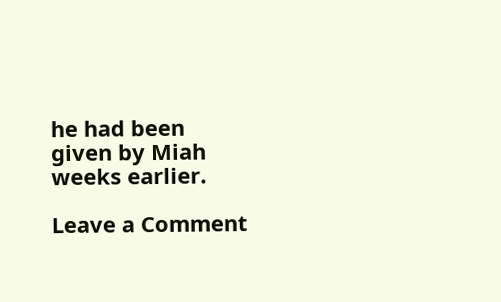he had been given by Miah weeks earlier.

Leave a Comment